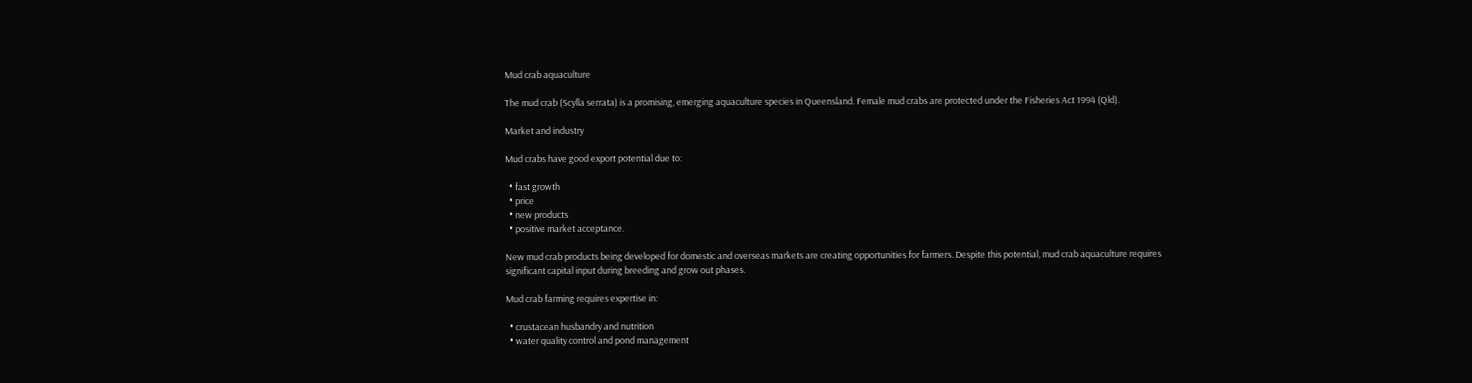Mud crab aquaculture

The mud crab (Scylla serrata) is a promising, emerging aquaculture species in Queensland. Female mud crabs are protected under the Fisheries Act 1994 (Qld).

Market and industry

Mud crabs have good export potential due to:

  • fast growth
  • price
  • new products
  • positive market acceptance.

New mud crab products being developed for domestic and overseas markets are creating opportunities for farmers. Despite this potential, mud crab aquaculture requires significant capital input during breeding and grow out phases.

Mud crab farming requires expertise in:

  • crustacean husbandry and nutrition
  • water quality control and pond management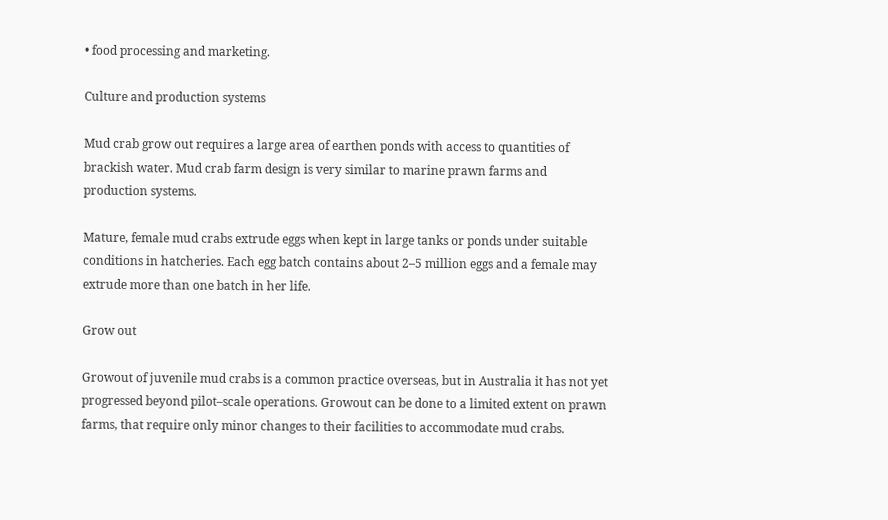• food processing and marketing.

Culture and production systems

Mud crab grow out requires a large area of earthen ponds with access to quantities of brackish water. Mud crab farm design is very similar to marine prawn farms and production systems.

Mature, female mud crabs extrude eggs when kept in large tanks or ponds under suitable conditions in hatcheries. Each egg batch contains about 2–5 million eggs and a female may extrude more than one batch in her life.

Grow out

Growout of juvenile mud crabs is a common practice overseas, but in Australia it has not yet progressed beyond pilot–scale operations. Growout can be done to a limited extent on prawn farms, that require only minor changes to their facilities to accommodate mud crabs.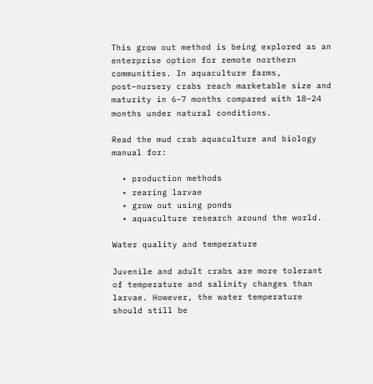This grow out method is being explored as an enterprise option for remote northern communities. In aquaculture farms, post–nursery crabs reach marketable size and maturity in 6–7 months compared with 18–24 months under natural conditions.

Read the mud crab aquaculture and biology manual for:

  • production methods
  • rearing larvae
  • grow out using ponds
  • aquaculture research around the world.

Water quality and temperature

Juvenile and adult crabs are more tolerant of temperature and salinity changes than larvae. However, the water temperature should still be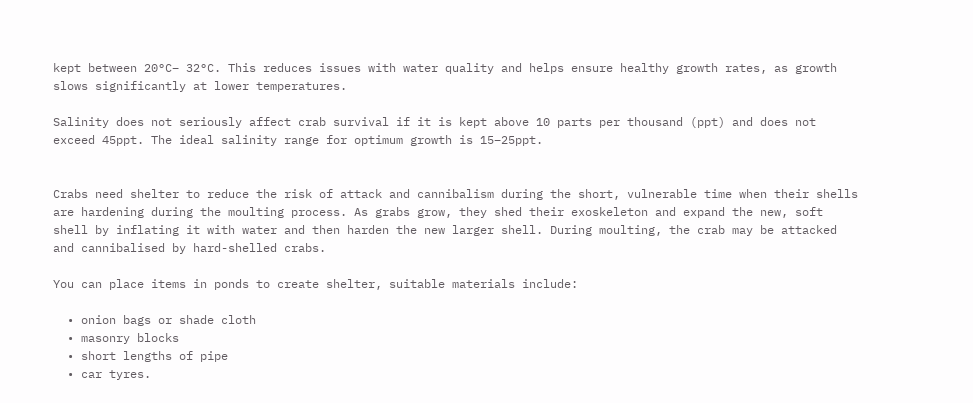kept between 20°C– 32°C. This reduces issues with water quality and helps ensure healthy growth rates, as growth slows significantly at lower temperatures.

Salinity does not seriously affect crab survival if it is kept above 10 parts per thousand (ppt) and does not exceed 45ppt. The ideal salinity range for optimum growth is 15–25ppt.


Crabs need shelter to reduce the risk of attack and cannibalism during the short, vulnerable time when their shells are hardening during the moulting process. As grabs grow, they shed their exoskeleton and expand the new, soft shell by inflating it with water and then harden the new larger shell. During moulting, the crab may be attacked and cannibalised by hard-shelled crabs.

You can place items in ponds to create shelter, suitable materials include:

  • onion bags or shade cloth
  • masonry blocks
  • short lengths of pipe
  • car tyres.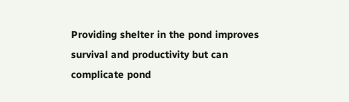Providing shelter in the pond improves survival and productivity but can complicate pond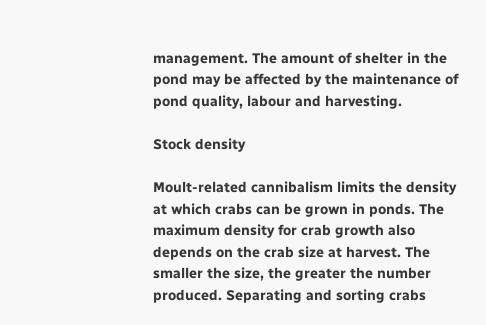management. The amount of shelter in the pond may be affected by the maintenance of pond quality, labour and harvesting.

Stock density

Moult-related cannibalism limits the density at which crabs can be grown in ponds. The maximum density for crab growth also depends on the crab size at harvest. The smaller the size, the greater the number produced. Separating and sorting crabs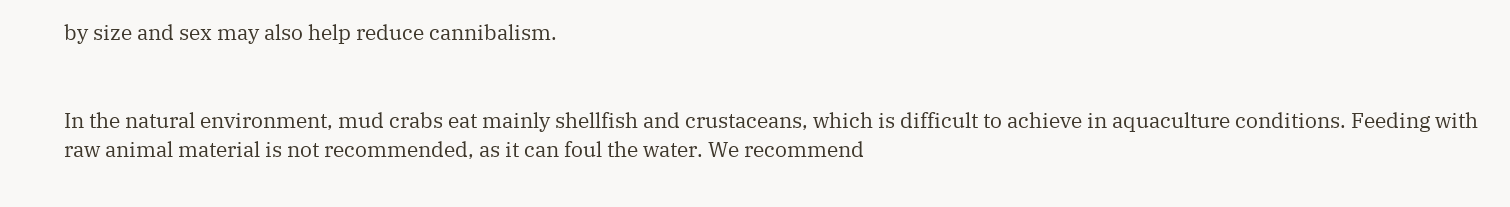by size and sex may also help reduce cannibalism.


In the natural environment, mud crabs eat mainly shellfish and crustaceans, which is difficult to achieve in aquaculture conditions. Feeding with raw animal material is not recommended, as it can foul the water. We recommend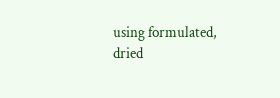using formulated, dried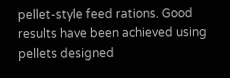pellet-style feed rations. Good results have been achieved using pellets designed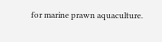for marine prawn aquaculture.